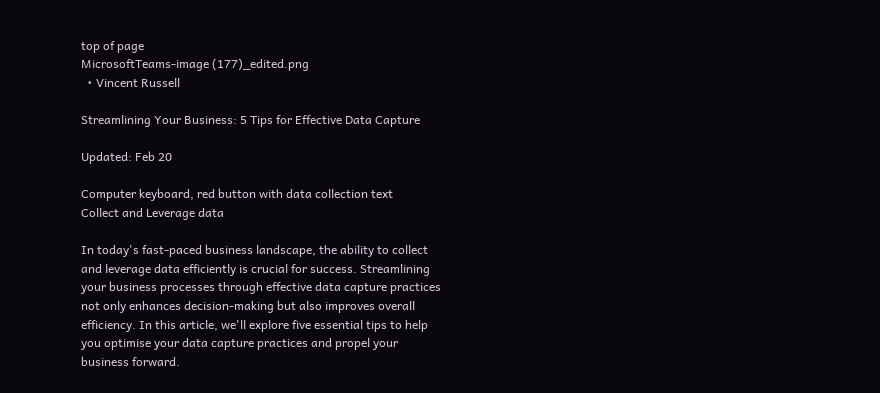top of page
MicrosoftTeams-image (177)_edited.png
  • Vincent Russell

Streamlining Your Business: 5 Tips for Effective Data Capture

Updated: Feb 20

Computer keyboard, red button with data collection text
Collect and Leverage data

In today's fast-paced business landscape, the ability to collect and leverage data efficiently is crucial for success. Streamlining your business processes through effective data capture practices not only enhances decision-making but also improves overall efficiency. In this article, we'll explore five essential tips to help you optimise your data capture practices and propel your business forward.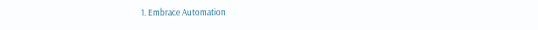1. Embrace Automation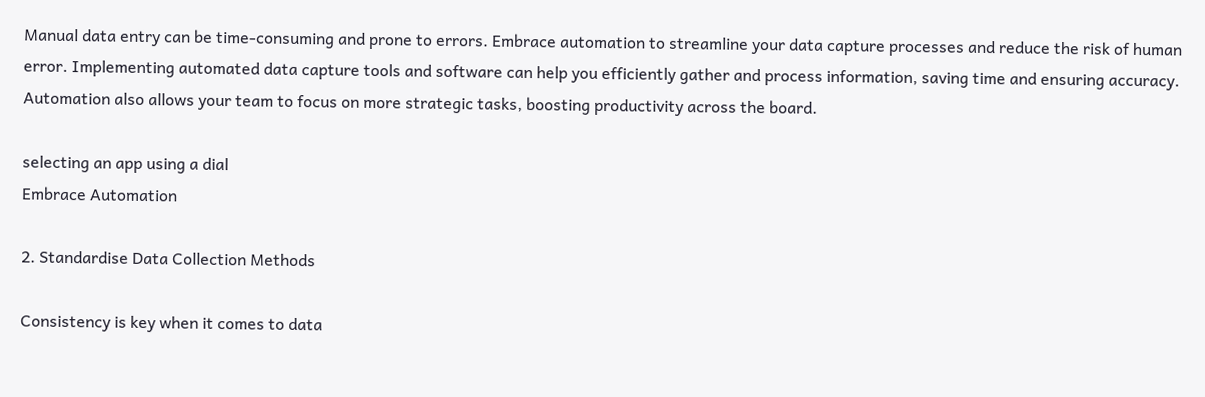Manual data entry can be time-consuming and prone to errors. Embrace automation to streamline your data capture processes and reduce the risk of human error. Implementing automated data capture tools and software can help you efficiently gather and process information, saving time and ensuring accuracy. Automation also allows your team to focus on more strategic tasks, boosting productivity across the board.

selecting an app using a dial
Embrace Automation

2. Standardise Data Collection Methods

Consistency is key when it comes to data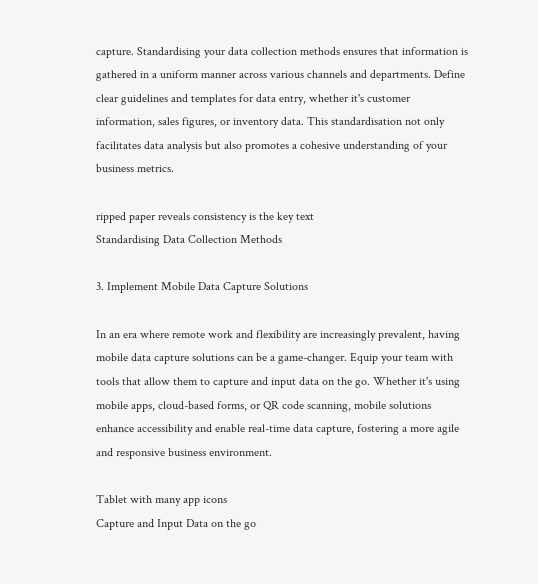capture. Standardising your data collection methods ensures that information is gathered in a uniform manner across various channels and departments. Define clear guidelines and templates for data entry, whether it's customer information, sales figures, or inventory data. This standardisation not only facilitates data analysis but also promotes a cohesive understanding of your business metrics.

ripped paper reveals consistency is the key text
Standardising Data Collection Methods

3. Implement Mobile Data Capture Solutions

In an era where remote work and flexibility are increasingly prevalent, having mobile data capture solutions can be a game-changer. Equip your team with tools that allow them to capture and input data on the go. Whether it's using mobile apps, cloud-based forms, or QR code scanning, mobile solutions enhance accessibility and enable real-time data capture, fostering a more agile and responsive business environment.

Tablet with many app icons
Capture and Input Data on the go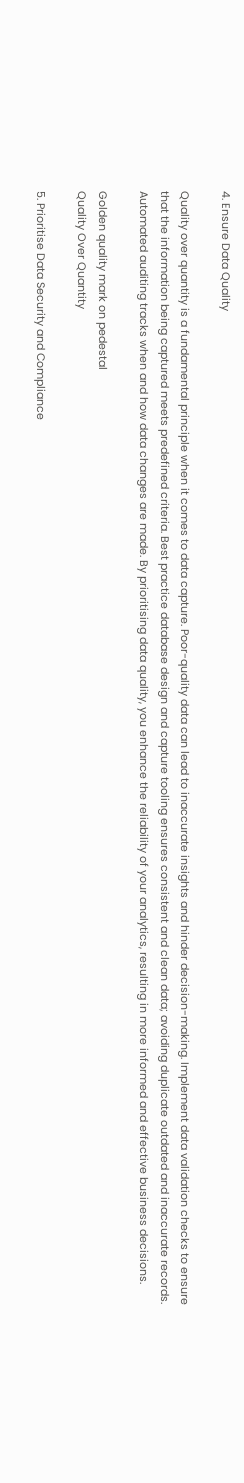4. Ensure Data Quality

Quality over quantity is a fundamental principle when it comes to data capture. Poor-quality data can lead to inaccurate insights and hinder decision-making. Implement data validation checks to ensure that the information being captured meets predefined criteria. Best practice database design and capture tooling ensures consistent and clean data; avoiding duplicate outdated and inaccurate records.  Automated auditing tracks when and how data changes are made. By prioritising data quality, you enhance the reliability of your analytics, resulting in more informed and effective business decisions.

Golden quality mark on pedestal
Quality Over Quantity

5. Prioritise Data Security and Compliance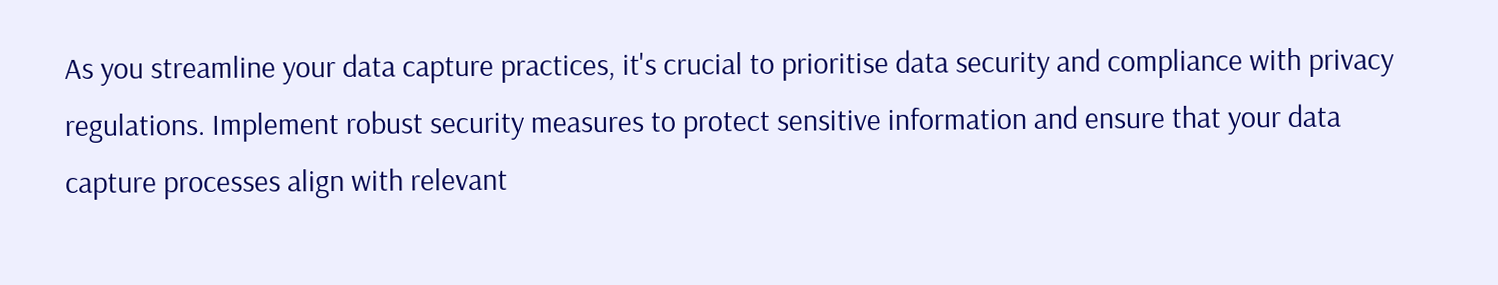As you streamline your data capture practices, it's crucial to prioritise data security and compliance with privacy regulations. Implement robust security measures to protect sensitive information and ensure that your data capture processes align with relevant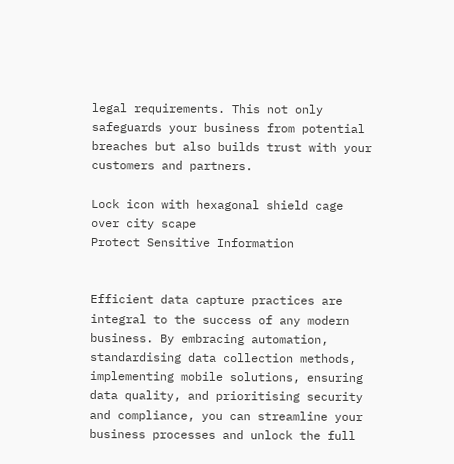legal requirements. This not only safeguards your business from potential breaches but also builds trust with your customers and partners.

Lock icon with hexagonal shield cage over city scape
Protect Sensitive Information


Efficient data capture practices are integral to the success of any modern business. By embracing automation, standardising data collection methods, implementing mobile solutions, ensuring data quality, and prioritising security and compliance, you can streamline your business processes and unlock the full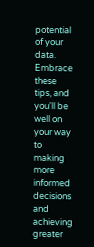potential of your data. Embrace these tips, and you'll be well on your way to making more informed decisions and achieving greater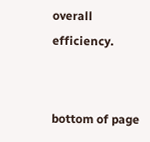overall efficiency.


bottom of page